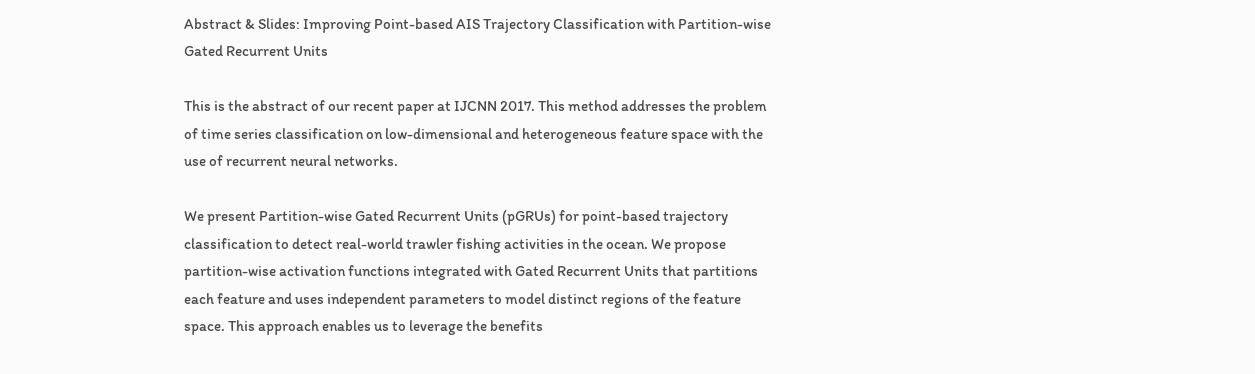Abstract & Slides: Improving Point-based AIS Trajectory Classification with Partition-wise Gated Recurrent Units

This is the abstract of our recent paper at IJCNN 2017. This method addresses the problem of time series classification on low-dimensional and heterogeneous feature space with the use of recurrent neural networks.

We present Partition-wise Gated Recurrent Units (pGRUs) for point-based trajectory classification to detect real-world trawler fishing activities in the ocean. We propose partition-wise activation functions integrated with Gated Recurrent Units that partitions each feature and uses independent parameters to model distinct regions of the feature space. This approach enables us to leverage the benefits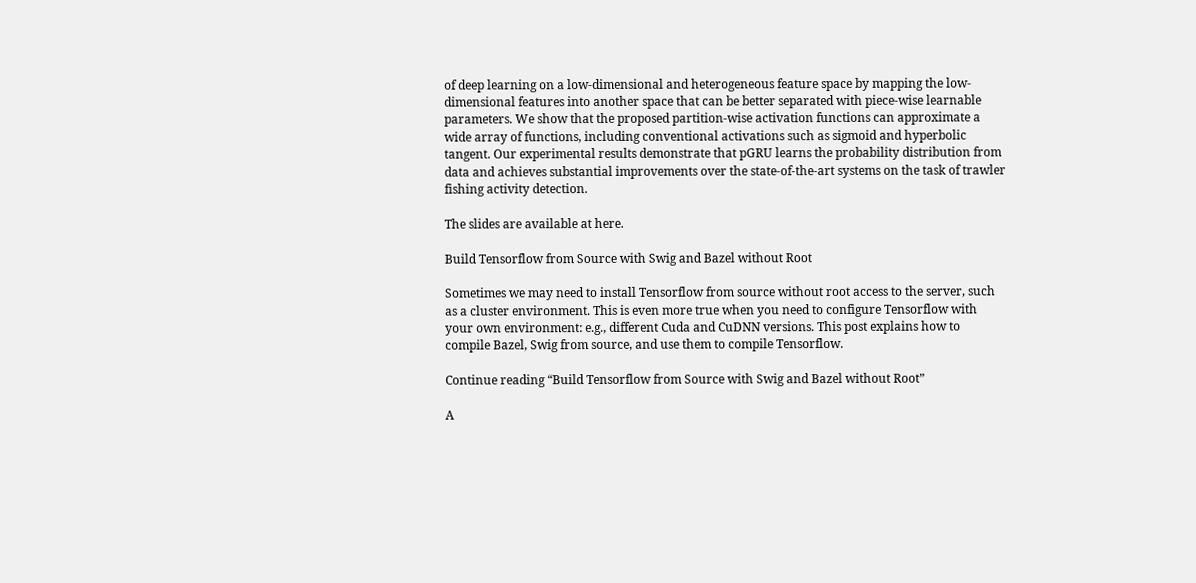of deep learning on a low-dimensional and heterogeneous feature space by mapping the low-dimensional features into another space that can be better separated with piece-wise learnable parameters. We show that the proposed partition-wise activation functions can approximate a wide array of functions, including conventional activations such as sigmoid and hyperbolic tangent. Our experimental results demonstrate that pGRU learns the probability distribution from data and achieves substantial improvements over the state-of-the-art systems on the task of trawler fishing activity detection.

The slides are available at here.

Build Tensorflow from Source with Swig and Bazel without Root

Sometimes we may need to install Tensorflow from source without root access to the server, such as a cluster environment. This is even more true when you need to configure Tensorflow with your own environment: e.g., different Cuda and CuDNN versions. This post explains how to compile Bazel, Swig from source, and use them to compile Tensorflow.

Continue reading “Build Tensorflow from Source with Swig and Bazel without Root”

A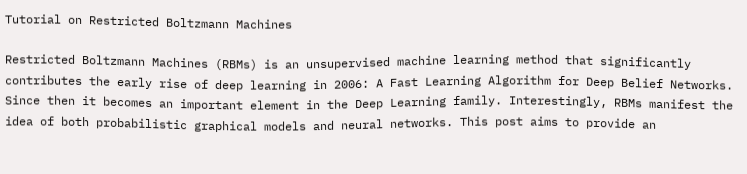Tutorial on Restricted Boltzmann Machines

Restricted Boltzmann Machines (RBMs) is an unsupervised machine learning method that significantly contributes the early rise of deep learning in 2006: A Fast Learning Algorithm for Deep Belief Networks. Since then it becomes an important element in the Deep Learning family. Interestingly, RBMs manifest the idea of both probabilistic graphical models and neural networks. This post aims to provide an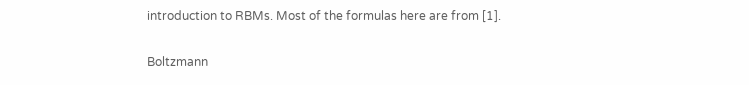introduction to RBMs. Most of the formulas here are from [1].

Boltzmann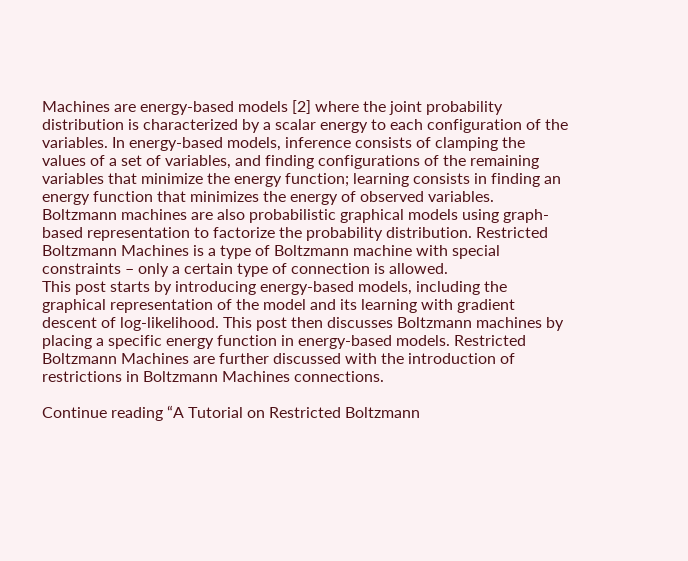Machines are energy-based models [2] where the joint probability distribution is characterized by a scalar energy to each configuration of the variables. In energy-based models, inference consists of clamping the values of a set of variables, and finding configurations of the remaining variables that minimize the energy function; learning consists in finding an energy function that minimizes the energy of observed variables.  Boltzmann machines are also probabilistic graphical models using graph-based representation to factorize the probability distribution. Restricted Boltzmann Machines is a type of Boltzmann machine with special constraints – only a certain type of connection is allowed.
This post starts by introducing energy-based models, including the graphical representation of the model and its learning with gradient descent of log-likelihood. This post then discusses Boltzmann machines by placing a specific energy function in energy-based models. Restricted Boltzmann Machines are further discussed with the introduction of restrictions in Boltzmann Machines connections.

Continue reading “A Tutorial on Restricted Boltzmann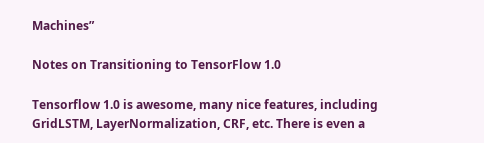Machines”

Notes on Transitioning to TensorFlow 1.0

Tensorflow 1.0 is awesome, many nice features, including GridLSTM, LayerNormalization, CRF, etc. There is even a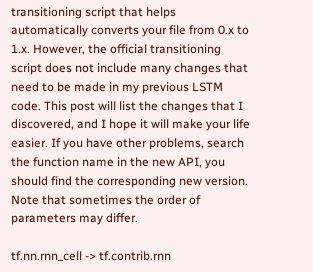transitioning script that helps automatically converts your file from 0.x to 1.x. However, the official transitioning script does not include many changes that need to be made in my previous LSTM code. This post will list the changes that I discovered, and I hope it will make your life easier. If you have other problems, search the function name in the new API, you should find the corresponding new version. Note that sometimes the order of parameters may differ.

tf.nn.rnn_cell -> tf.contrib.rnn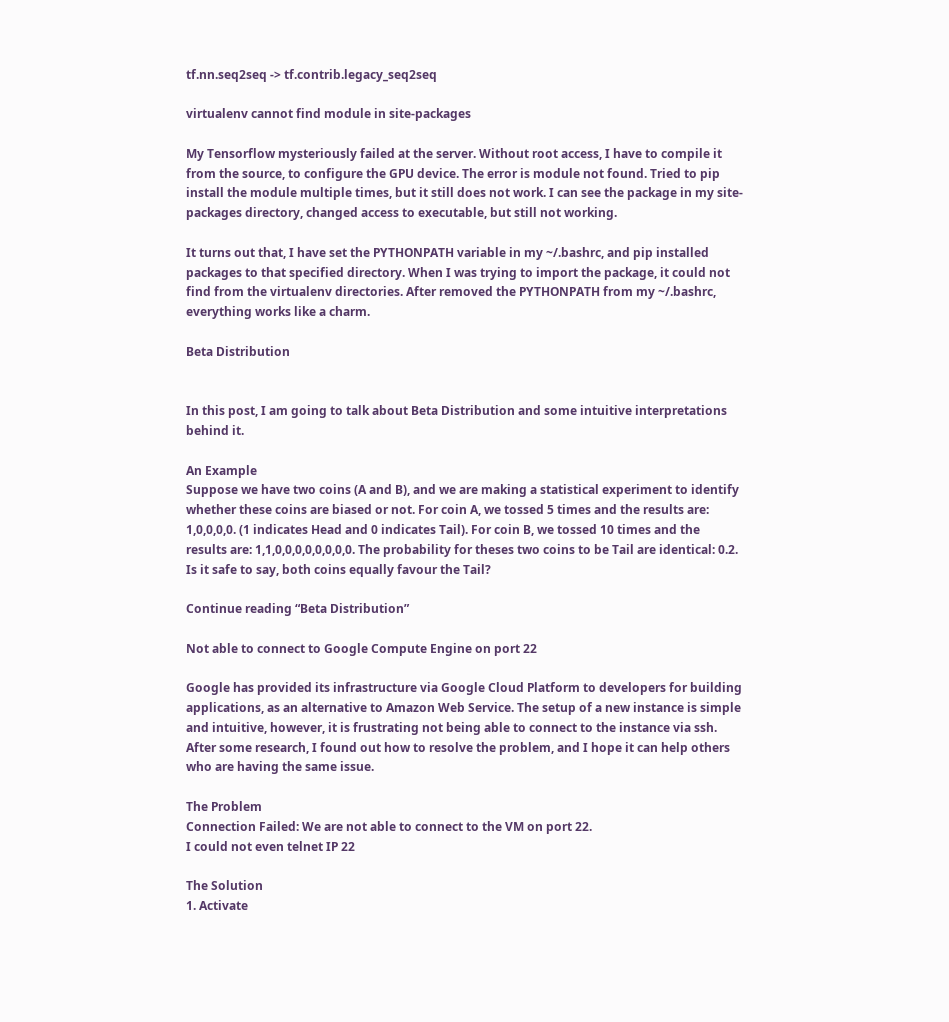tf.nn.seq2seq -> tf.contrib.legacy_seq2seq

virtualenv cannot find module in site-packages

My Tensorflow mysteriously failed at the server. Without root access, I have to compile it from the source, to configure the GPU device. The error is module not found. Tried to pip install the module multiple times, but it still does not work. I can see the package in my site-packages directory, changed access to executable, but still not working.

It turns out that, I have set the PYTHONPATH variable in my ~/.bashrc, and pip installed packages to that specified directory. When I was trying to import the package, it could not find from the virtualenv directories. After removed the PYTHONPATH from my ~/.bashrc, everything works like a charm.

Beta Distribution


In this post, I am going to talk about Beta Distribution and some intuitive interpretations behind it.

An Example
Suppose we have two coins (A and B), and we are making a statistical experiment to identify whether these coins are biased or not. For coin A, we tossed 5 times and the results are: 1,0,0,0,0. (1 indicates Head and 0 indicates Tail). For coin B, we tossed 10 times and the results are: 1,1,0,0,0,0,0,0,0,0. The probability for theses two coins to be Tail are identical: 0.2. Is it safe to say, both coins equally favour the Tail?

Continue reading “Beta Distribution”

Not able to connect to Google Compute Engine on port 22

Google has provided its infrastructure via Google Cloud Platform to developers for building applications, as an alternative to Amazon Web Service. The setup of a new instance is simple and intuitive, however, it is frustrating not being able to connect to the instance via ssh. After some research, I found out how to resolve the problem, and I hope it can help others who are having the same issue.

The Problem
Connection Failed: We are not able to connect to the VM on port 22.
I could not even telnet IP 22

The Solution
1. Activate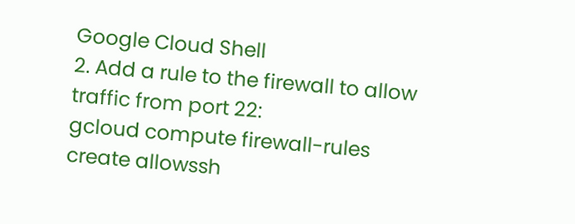Google Cloud Shell
2. Add a rule to the firewall to allow traffic from port 22:
gcloud compute firewall-rules create allowssh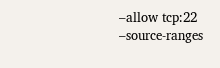–allow tcp:22 –source-ranges